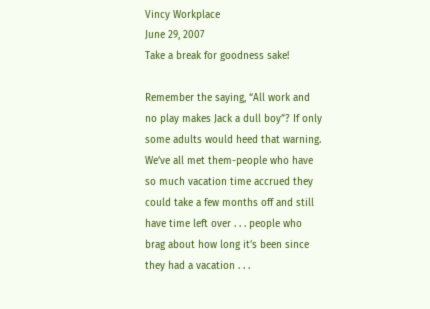Vincy Workplace
June 29, 2007
Take a break for goodness sake!

Remember the saying, “All work and no play makes Jack a dull boy”? If only some adults would heed that warning. We’ve all met them-people who have so much vacation time accrued they could take a few months off and still have time left over . . . people who brag about how long it’s been since they had a vacation . . .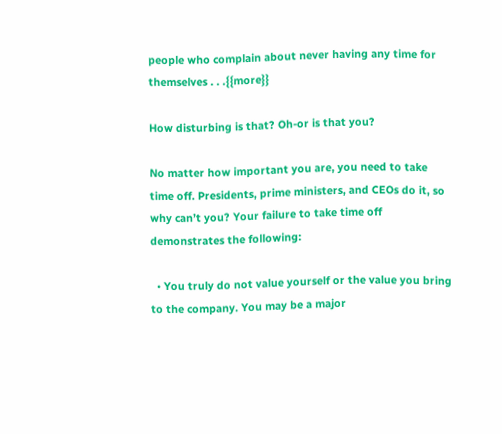people who complain about never having any time for themselves . . .{{more}}

How disturbing is that? Oh-or is that you?

No matter how important you are, you need to take time off. Presidents, prime ministers, and CEOs do it, so why can’t you? Your failure to take time off demonstrates the following:

  • You truly do not value yourself or the value you bring to the company. You may be a major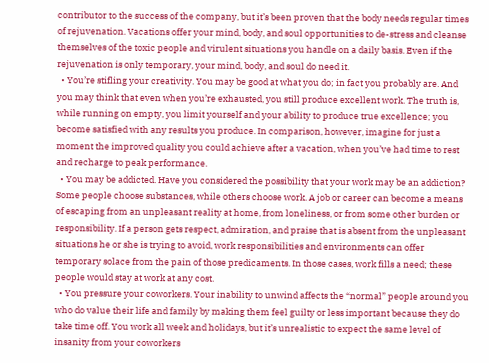contributor to the success of the company, but it’s been proven that the body needs regular times of rejuvenation. Vacations offer your mind, body, and soul opportunities to de-stress and cleanse themselves of the toxic people and virulent situations you handle on a daily basis. Even if the rejuvenation is only temporary, your mind, body, and soul do need it.
  • You’re stifling your creativity. You may be good at what you do; in fact you probably are. And you may think that even when you’re exhausted, you still produce excellent work. The truth is, while running on empty, you limit yourself and your ability to produce true excellence; you become satisfied with any results you produce. In comparison, however, imagine for just a moment the improved quality you could achieve after a vacation, when you’ve had time to rest and recharge to peak performance.
  • You may be addicted. Have you considered the possibility that your work may be an addiction? Some people choose substances, while others choose work. A job or career can become a means of escaping from an unpleasant reality at home, from loneliness, or from some other burden or responsibility. If a person gets respect, admiration, and praise that is absent from the unpleasant situations he or she is trying to avoid, work responsibilities and environments can offer temporary solace from the pain of those predicaments. In those cases, work fills a need; these people would stay at work at any cost.
  • You pressure your coworkers. Your inability to unwind affects the “normal” people around you who do value their life and family by making them feel guilty or less important because they do take time off. You work all week and holidays, but it’s unrealistic to expect the same level of insanity from your coworkers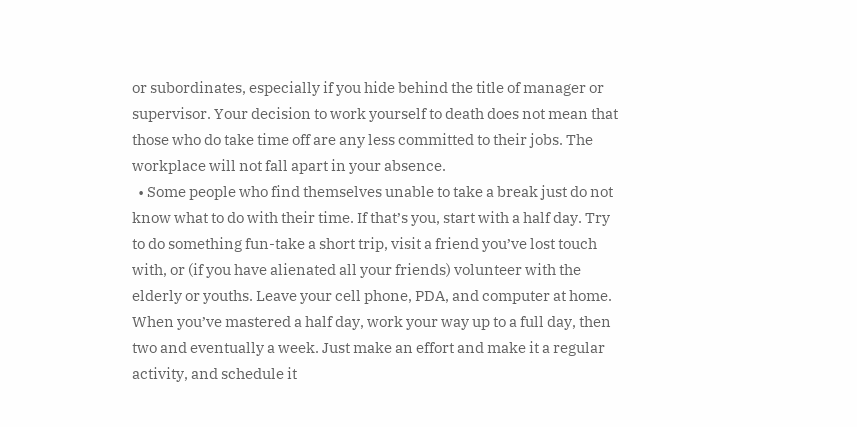or subordinates, especially if you hide behind the title of manager or supervisor. Your decision to work yourself to death does not mean that those who do take time off are any less committed to their jobs. The workplace will not fall apart in your absence.
  • Some people who find themselves unable to take a break just do not know what to do with their time. If that’s you, start with a half day. Try to do something fun-take a short trip, visit a friend you’ve lost touch with, or (if you have alienated all your friends) volunteer with the elderly or youths. Leave your cell phone, PDA, and computer at home. When you’ve mastered a half day, work your way up to a full day, then two and eventually a week. Just make an effort and make it a regular activity, and schedule it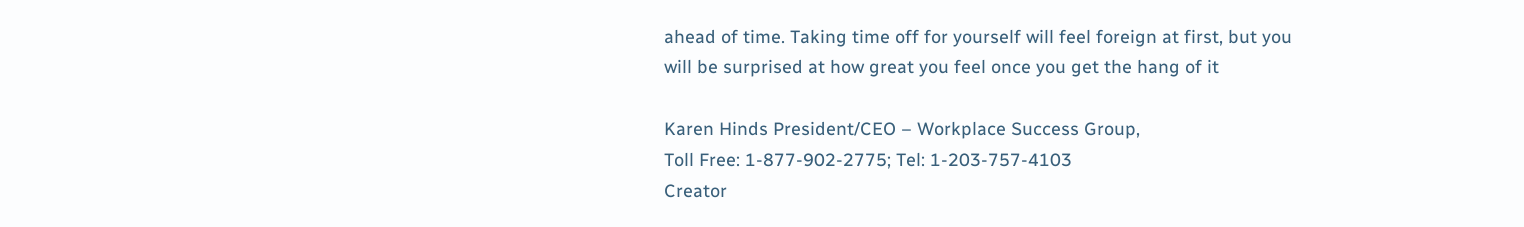ahead of time. Taking time off for yourself will feel foreign at first, but you will be surprised at how great you feel once you get the hang of it

Karen Hinds President/CEO – Workplace Success Group,
Toll Free: 1-877-902-2775; Tel: 1-203-757-4103
Creator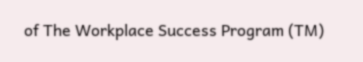of The Workplace Success Program (TM)